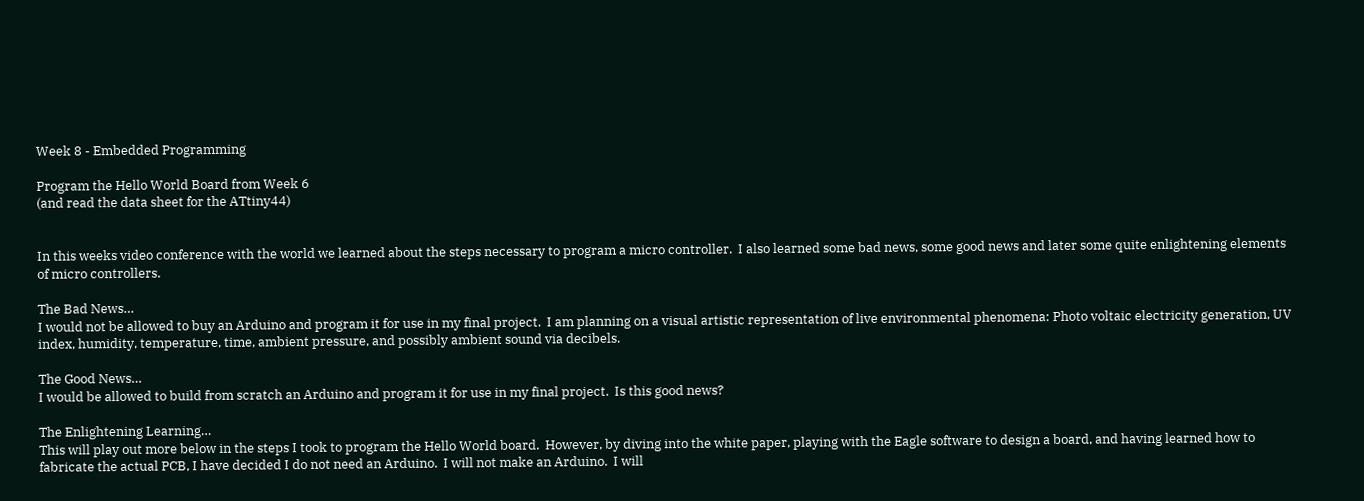Week 8 - Embedded Programming

Program the Hello World Board from Week 6
(and read the data sheet for the ATtiny44)


In this weeks video conference with the world we learned about the steps necessary to program a micro controller.  I also learned some bad news, some good news and later some quite enlightening elements of micro controllers.

The Bad News…
I would not be allowed to buy an Arduino and program it for use in my final project.  I am planning on a visual artistic representation of live environmental phenomena: Photo voltaic electricity generation, UV index, humidity, temperature, time, ambient pressure, and possibly ambient sound via decibels.

The Good News…
I would be allowed to build from scratch an Arduino and program it for use in my final project.  Is this good news?

The Enlightening Learning…
This will play out more below in the steps I took to program the Hello World board.  However, by diving into the white paper, playing with the Eagle software to design a board, and having learned how to fabricate the actual PCB, I have decided I do not need an Arduino.  I will not make an Arduino.  I will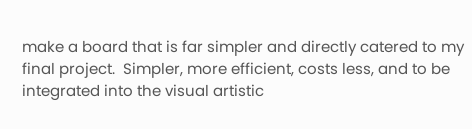make a board that is far simpler and directly catered to my final project.  Simpler, more efficient, costs less, and to be integrated into the visual artistic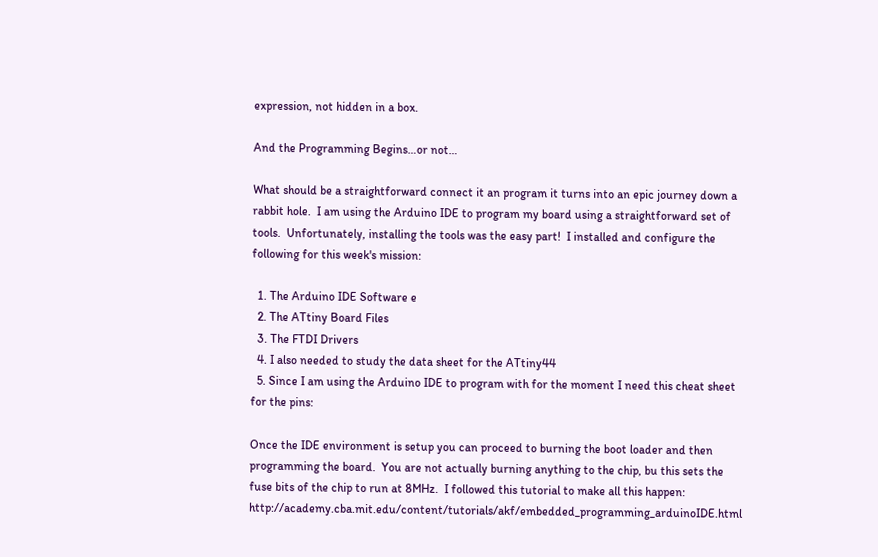expression, not hidden in a box.

And the Programming Begins…or not…

What should be a straightforward connect it an program it turns into an epic journey down a rabbit hole.  I am using the Arduino IDE to program my board using a straightforward set of tools.  Unfortunately, installing the tools was the easy part!  I installed and configure the following for this week's mission:

  1. The Arduino IDE Software e
  2. The ATtiny Board Files
  3. The FTDI Drivers
  4. I also needed to study the data sheet for the ATtiny44
  5. Since I am using the Arduino IDE to program with for the moment I need this cheat sheet for the pins:

Once the IDE environment is setup you can proceed to burning the boot loader and then programming the board.  You are not actually burning anything to the chip, bu this sets the fuse bits of the chip to run at 8MHz.  I followed this tutorial to make all this happen: http://academy.cba.mit.edu/content/tutorials/akf/embedded_programming_arduinoIDE.html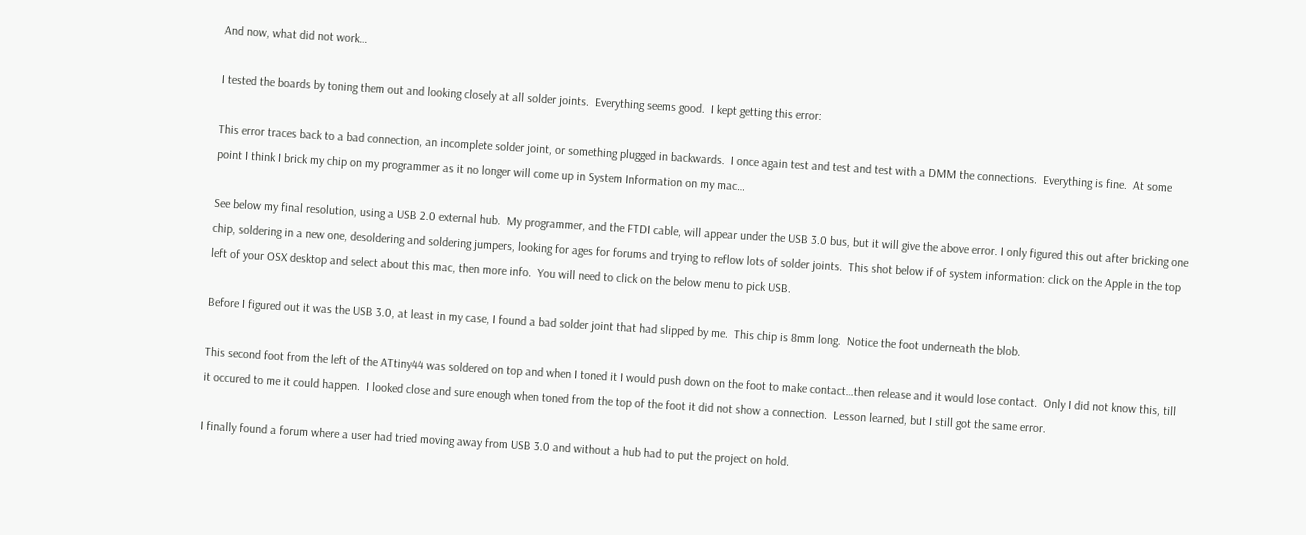And now, what did not work…

I tested the boards by toning them out and looking closely at all solder joints.  Everything seems good.  I kept getting this error:

This error traces back to a bad connection, an incomplete solder joint, or something plugged in backwards.  I once again test and test and test with a DMM the connections.  Everything is fine.  At some point I think I brick my chip on my programmer as it no longer will come up in System Information on my mac…

See below my final resolution, using a USB 2.0 external hub.  My programmer, and the FTDI cable, will appear under the USB 3.0 bus, but it will give the above error. I only figured this out after bricking one chip, soldering in a new one, desoldering and soldering jumpers, looking for ages for forums and trying to reflow lots of solder joints.  This shot below if of system information: click on the Apple in the top left of your OSX desktop and select about this mac, then more info.  You will need to click on the below menu to pick USB.

Before I figured out it was the USB 3.0, at least in my case, I found a bad solder joint that had slipped by me.  This chip is 8mm long.  Notice the foot underneath the blob.

This second foot from the left of the ATtiny44 was soldered on top and when I toned it I would push down on the foot to make contact…then release and it would lose contact.  Only I did not know this, till it occured to me it could happen.  I looked close and sure enough when toned from the top of the foot it did not show a connection.  Lesson learned, but I still got the same error.

I finally found a forum where a user had tried moving away from USB 3.0 and without a hub had to put the project on hold.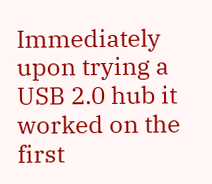Immediately upon trying a USB 2.0 hub it worked on the first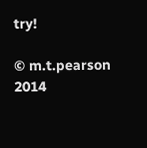try!

© m.t.pearson 2014